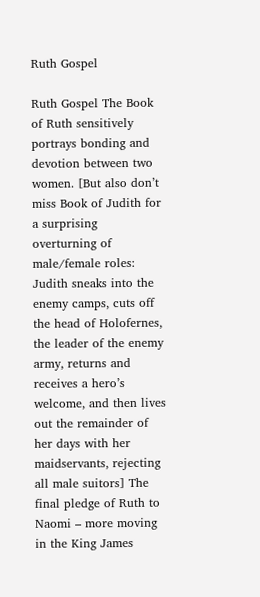Ruth Gospel

Ruth Gospel The Book of Ruth sensitively portrays bonding and devotion between two women. [But also don’t miss Book of Judith for a surprising overturning of male/female roles: Judith sneaks into the enemy camps, cuts off the head of Holofernes, the leader of the enemy army, returns and receives a hero’s welcome, and then lives out the remainder of her days with her maidservants, rejecting all male suitors] The final pledge of Ruth to Naomi – more moving in the King James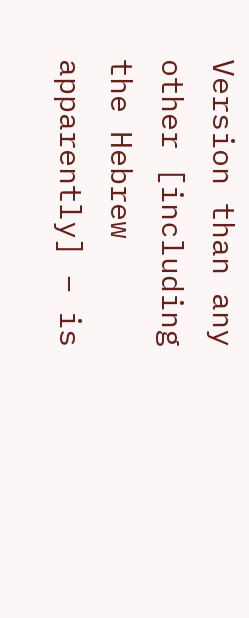Version than any other [including the Hebrew apparently] – is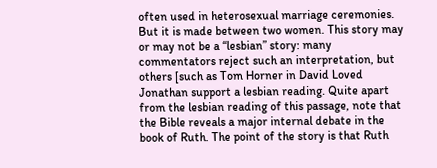often used in heterosexual marriage ceremonies. But it is made between two women. This story may or may not be a “lesbian” story: many commentators reject such an interpretation, but others [such as Tom Horner in David Loved Jonathan support a lesbian reading. Quite apart from the lesbian reading of this passage, note that the Bible reveals a major internal debate in the book of Ruth. The point of the story is that Ruth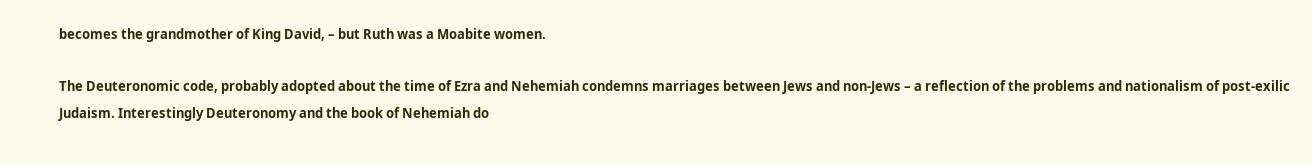becomes the grandmother of King David, – but Ruth was a Moabite women.

The Deuteronomic code, probably adopted about the time of Ezra and Nehemiah condemns marriages between Jews and non-Jews – a reflection of the problems and nationalism of post-exilic Judaism. Interestingly Deuteronomy and the book of Nehemiah do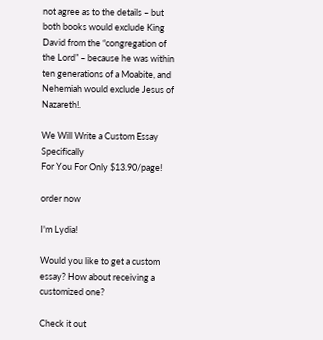not agree as to the details – but both books would exclude King David from the “congregation of the Lord” – because he was within ten generations of a Moabite, and Nehemiah would exclude Jesus of Nazareth!.

We Will Write a Custom Essay Specifically
For You For Only $13.90/page!

order now

I'm Lydia!

Would you like to get a custom essay? How about receiving a customized one?

Check it out